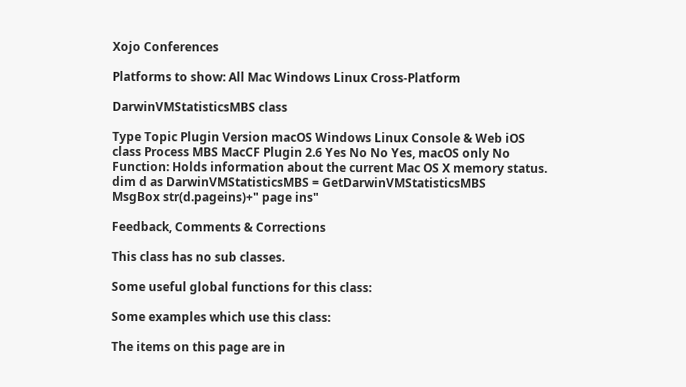Xojo Conferences

Platforms to show: All Mac Windows Linux Cross-Platform

DarwinVMStatisticsMBS class

Type Topic Plugin Version macOS Windows Linux Console & Web iOS
class Process MBS MacCF Plugin 2.6 Yes No No Yes, macOS only No
Function: Holds information about the current Mac OS X memory status.
dim d as DarwinVMStatisticsMBS = GetDarwinVMStatisticsMBS
MsgBox str(d.pageins)+" page ins"

Feedback, Comments & Corrections

This class has no sub classes.

Some useful global functions for this class:

Some examples which use this class:

The items on this page are in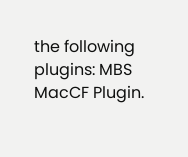the following plugins: MBS MacCF Plugin.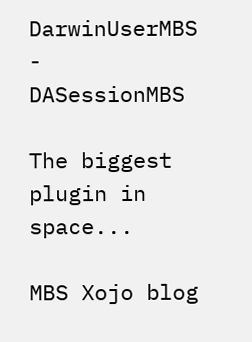DarwinUserMBS   -   DASessionMBS

The biggest plugin in space...

MBS Xojo blog